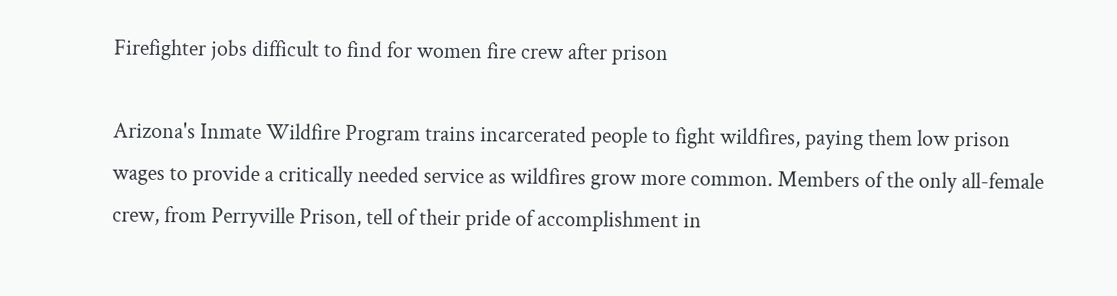Firefighter jobs difficult to find for women fire crew after prison

Arizona's Inmate Wildfire Program trains incarcerated people to fight wildfires, paying them low prison wages to provide a critically needed service as wildfires grow more common. Members of the only all-female crew, from Perryville Prison, tell of their pride of accomplishment in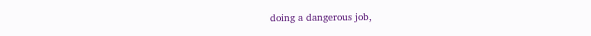doing a dangerous job,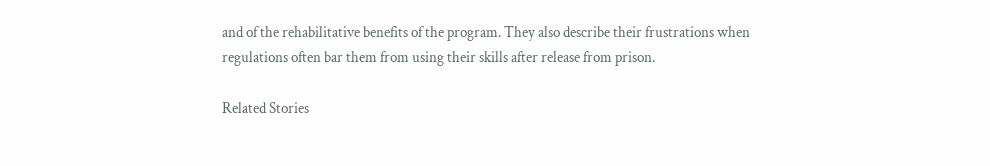and of the rehabilitative benefits of the program. They also describe their frustrations when regulations often bar them from using their skills after release from prison.

Related Stories